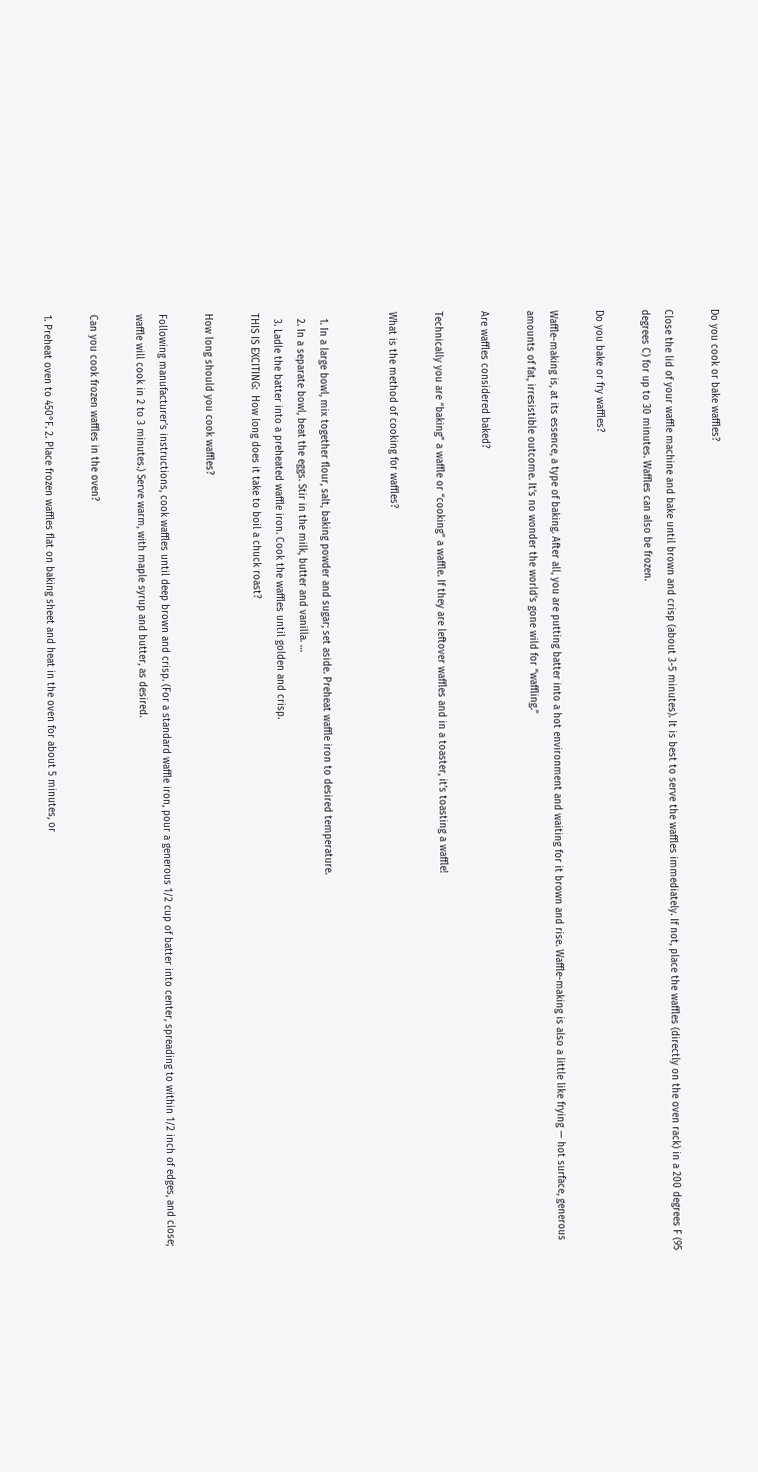Do you cook or bake waffles?

Close the lid of your waffle machine and bake until brown and crisp (about 3-5 minutes). It is best to serve the waffles immediately. If not, place the waffles (directly on the oven rack) in a 200 degrees F (95 degrees C) for up to 30 minutes. Waffles can also be frozen.

Do you bake or fry waffles?

Waffle-making is, at its essence, a type of baking. After all, you are putting batter into a hot environment and waiting for it brown and rise. Waffle-making is also a little like frying — hot surface, generous amounts of fat, irresistible outcome. It’s no wonder the world’s gone wild for “waffling.”

Are waffles considered baked?

Technically you are “baking” a waffle or “cooking” a waffle. If they are leftover waffles and in a toaster, it’s toasting a waffle!

What is the method of cooking for waffles?


  1. In a large bowl, mix together flour, salt, baking powder and sugar; set aside. Preheat waffle iron to desired temperature.
  2. In a separate bowl, beat the eggs. Stir in the milk, butter and vanilla. …
  3. Ladle the batter into a preheated waffle iron. Cook the waffles until golden and crisp.
THIS IS EXCITING:  How long does it take to boil a chuck roast?

How long should you cook waffles?

Following manufacturer’s instructions, cook waffles until deep brown and crisp. (For a standard waffle iron, pour a generous 1/2 cup of batter into center, spreading to within 1/2 inch of edges, and close; waffle will cook in 2 to 3 minutes.) Serve warm, with maple syrup and butter, as desired.

Can you cook frozen waffles in the oven?

1. Preheat oven to 450°F. 2. Place frozen waffles flat on baking sheet and heat in the oven for about 5 minutes, or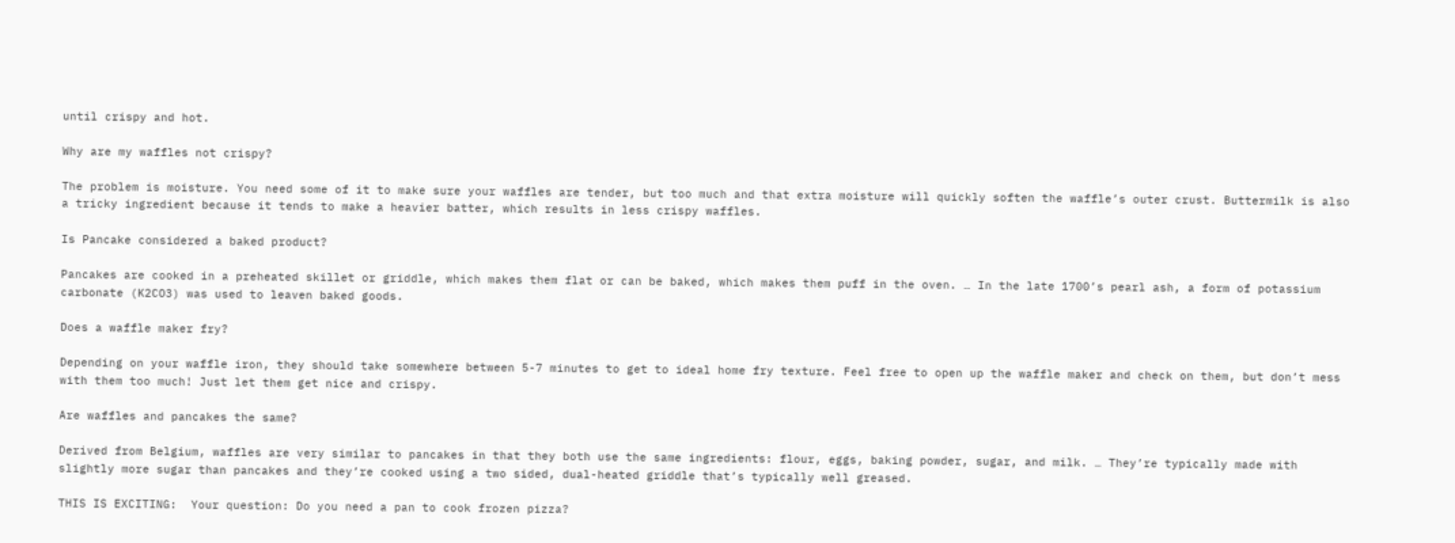until crispy and hot.

Why are my waffles not crispy?

The problem is moisture. You need some of it to make sure your waffles are tender, but too much and that extra moisture will quickly soften the waffle’s outer crust. Buttermilk is also a tricky ingredient because it tends to make a heavier batter, which results in less crispy waffles.

Is Pancake considered a baked product?

Pancakes are cooked in a preheated skillet or griddle, which makes them flat or can be baked, which makes them puff in the oven. … In the late 1700’s pearl ash, a form of potassium carbonate (K2CO3) was used to leaven baked goods.

Does a waffle maker fry?

Depending on your waffle iron, they should take somewhere between 5-7 minutes to get to ideal home fry texture. Feel free to open up the waffle maker and check on them, but don’t mess with them too much! Just let them get nice and crispy.

Are waffles and pancakes the same?

Derived from Belgium, waffles are very similar to pancakes in that they both use the same ingredients: flour, eggs, baking powder, sugar, and milk. … They’re typically made with slightly more sugar than pancakes and they’re cooked using a two sided, dual-heated griddle that’s typically well greased.

THIS IS EXCITING:  Your question: Do you need a pan to cook frozen pizza?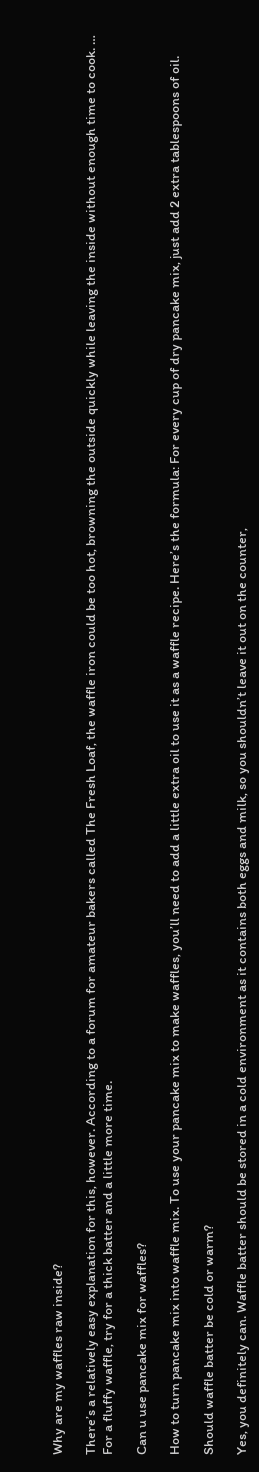Why are my waffles raw inside?

There’s a relatively easy explanation for this, however. According to a forum for amateur bakers called The Fresh Loaf, the waffle iron could be too hot, browning the outside quickly while leaving the inside without enough time to cook. … For a fluffy waffle, try for a thick batter and a little more time.

Can u use pancake mix for waffles?

How to turn pancake mix into waffle mix. To use your pancake mix to make waffles, you’ll need to add a little extra oil to use it as a waffle recipe. Here’s the formula: For every cup of dry pancake mix, just add 2 extra tablespoons of oil.

Should waffle batter be cold or warm?

Yes, you definitely can. Waffle batter should be stored in a cold environment as it contains both eggs and milk, so you shouldn’t leave it out on the counter,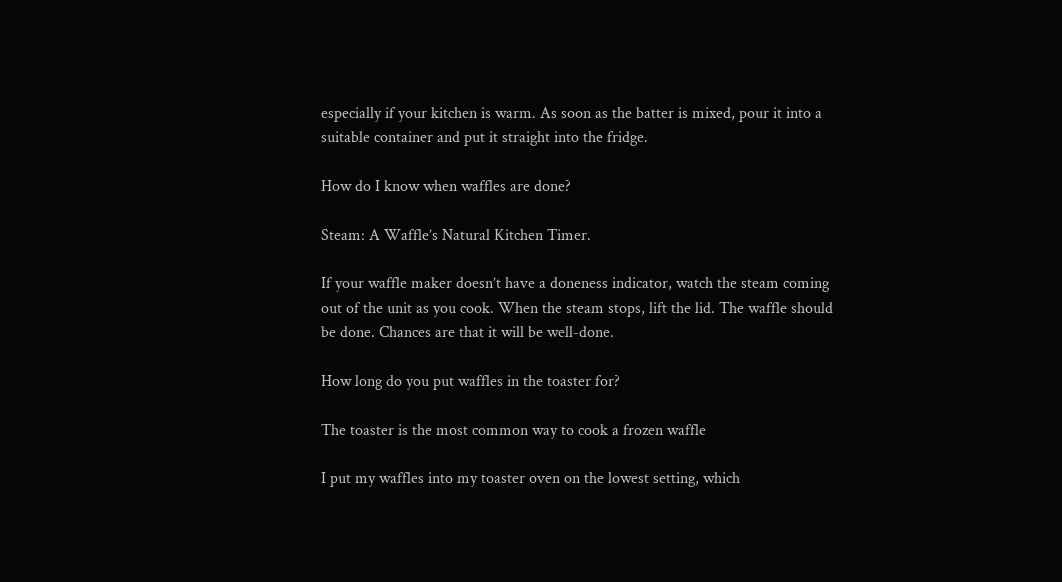especially if your kitchen is warm. As soon as the batter is mixed, pour it into a suitable container and put it straight into the fridge.

How do I know when waffles are done?

Steam: A Waffle’s Natural Kitchen Timer.

If your waffle maker doesn’t have a doneness indicator, watch the steam coming out of the unit as you cook. When the steam stops, lift the lid. The waffle should be done. Chances are that it will be well-done.

How long do you put waffles in the toaster for?

The toaster is the most common way to cook a frozen waffle

I put my waffles into my toaster oven on the lowest setting, which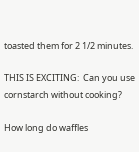toasted them for 2 1/2 minutes.

THIS IS EXCITING:  Can you use cornstarch without cooking?

How long do waffles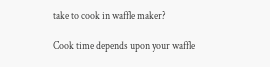take to cook in waffle maker?

Cook time depends upon your waffle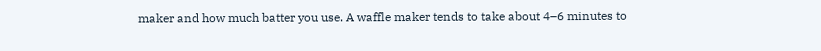maker and how much batter you use. A waffle maker tends to take about 4–6 minutes to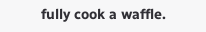fully cook a waffle.